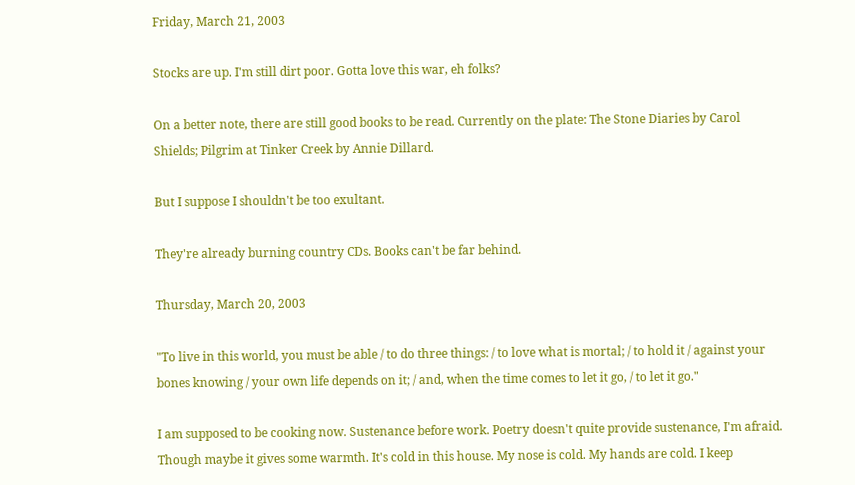Friday, March 21, 2003

Stocks are up. I'm still dirt poor. Gotta love this war, eh folks?

On a better note, there are still good books to be read. Currently on the plate: The Stone Diaries by Carol Shields; Pilgrim at Tinker Creek by Annie Dillard.

But I suppose I shouldn't be too exultant.

They're already burning country CDs. Books can't be far behind.

Thursday, March 20, 2003

"To live in this world, you must be able / to do three things: / to love what is mortal; / to hold it / against your bones knowing / your own life depends on it; / and, when the time comes to let it go, / to let it go."

I am supposed to be cooking now. Sustenance before work. Poetry doesn't quite provide sustenance, I'm afraid. Though maybe it gives some warmth. It's cold in this house. My nose is cold. My hands are cold. I keep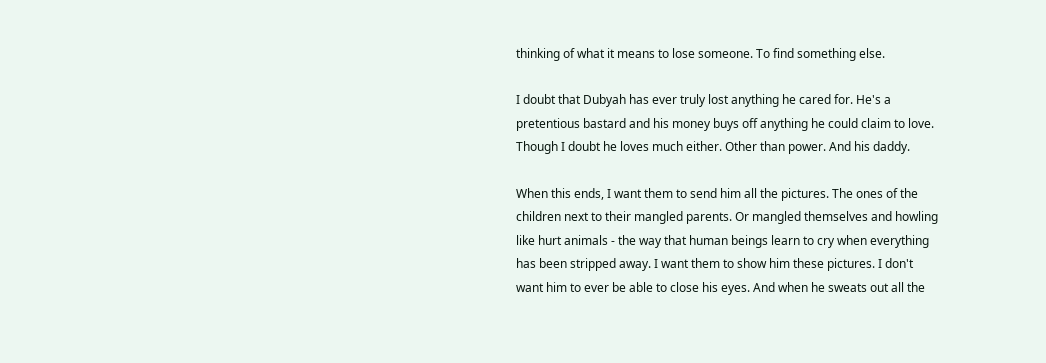thinking of what it means to lose someone. To find something else.

I doubt that Dubyah has ever truly lost anything he cared for. He's a pretentious bastard and his money buys off anything he could claim to love. Though I doubt he loves much either. Other than power. And his daddy.

When this ends, I want them to send him all the pictures. The ones of the children next to their mangled parents. Or mangled themselves and howling like hurt animals - the way that human beings learn to cry when everything has been stripped away. I want them to show him these pictures. I don't want him to ever be able to close his eyes. And when he sweats out all the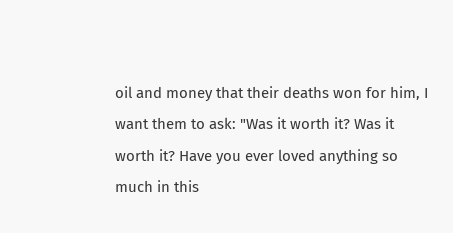oil and money that their deaths won for him, I want them to ask: "Was it worth it? Was it worth it? Have you ever loved anything so much in this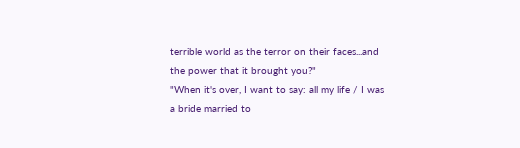terrible world as the terror on their faces...and the power that it brought you?"
"When it's over, I want to say: all my life / I was a bride married to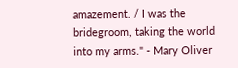amazement. / I was the bridegroom, taking the world into my arms." - Mary Oliver